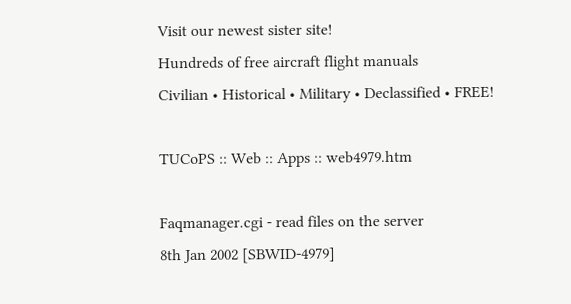Visit our newest sister site!
Hundreds of free aircraft flight manuals
Civilian • Historical • Military • Declassified • FREE!

TUCoPS :: Web :: Apps :: web4979.htm

Faqmanager.cgi - read files on the server
8th Jan 2002 [SBWID-4979]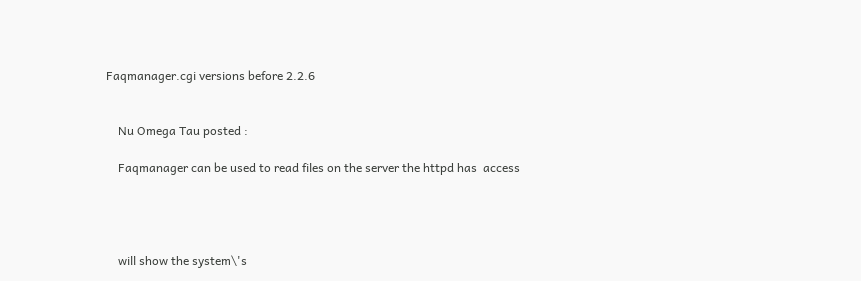Faqmanager.cgi versions before 2.2.6


    Nu Omega Tau posted :

    Faqmanager can be used to read files on the server the httpd has  access




    will show the system\'s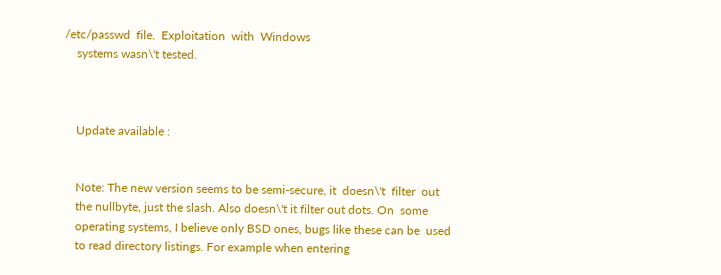/etc/passwd  file.  Exploitation  with  Windows
    systems wasn\'t tested.



    Update available :


    Note: The new version seems to be semi-secure, it  doesn\'t  filter  out
    the nullbyte, just the slash. Also doesn\'t it filter out dots. On  some
    operating systems, I believe only BSD ones, bugs like these can be  used
    to read directory listings. For example when entering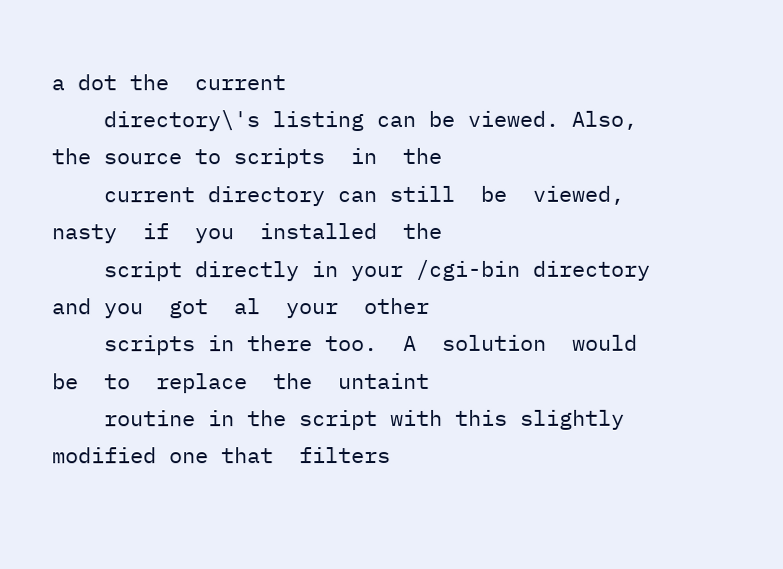a dot the  current
    directory\'s listing can be viewed. Also, the source to scripts  in  the
    current directory can still  be  viewed,  nasty  if  you  installed  the
    script directly in your /cgi-bin directory and you  got  al  your  other
    scripts in there too.  A  solution  would  be  to  replace  the  untaint
    routine in the script with this slightly modified one that  filters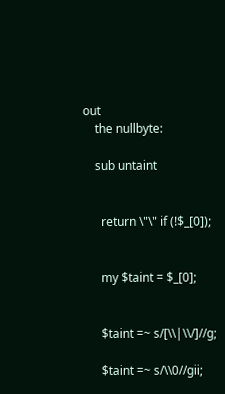out
    the nullbyte:

    sub untaint


      return \"\" if (!$_[0]);


      my $taint = $_[0];


      $taint =~ s/[\\|\\/]//g;

      $taint =~ s/\\0//gii;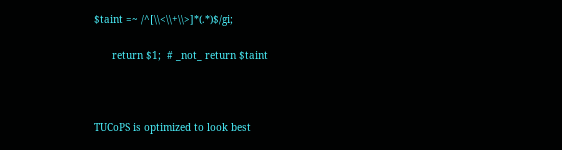$taint =~ /^[\\<\\+\\>]*(.*)$/gi;

      return $1;  # _not_ return $taint



TUCoPS is optimized to look best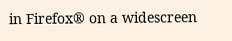in Firefox® on a widescreen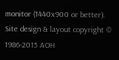monitor (1440x900 or better).
Site design & layout copyright © 1986-2015 AOH